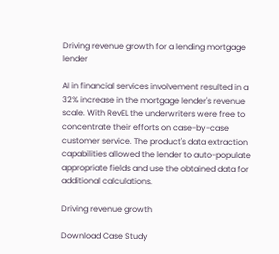Driving revenue growth for a lending mortgage lender

AI in financial services involvement resulted in a 32% increase in the mortgage lender's revenue scale. With RevEL the underwriters were free to concentrate their efforts on case-by-case customer service. The product's data extraction capabilities allowed the lender to auto-populate appropriate fields and use the obtained data for additional calculations.

Driving revenue growth

Download Case Study